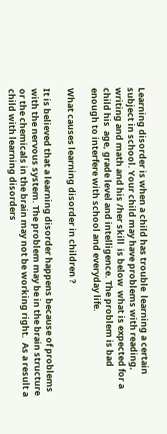Learning disorder is when a child has trouble  learning a certain subject in school. Your child may have problems with reading, writing and math and his /her skill  is below  what is expected for a child his  age, grade level and intelligence. The problem is bad enough to interfere with school and everyday life.

What causes learning disorder in children ?

It is believed that a learning disorder happens because of problems with the nervous system. The problem may be in the brain structure or the chemicals in the brain may not be working right.  As a result a child with learning disorders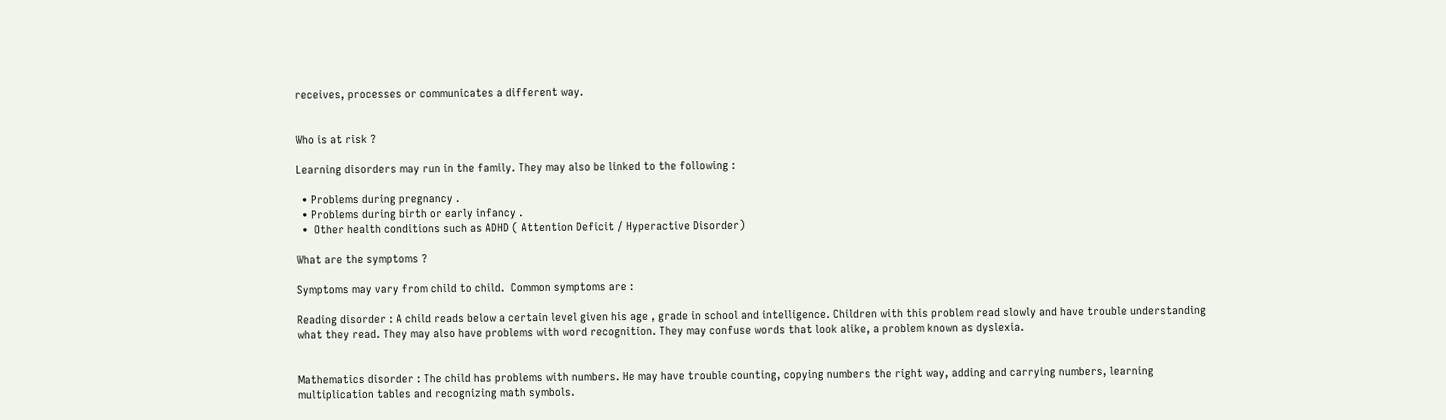receives, processes or communicates a different way.


Who is at risk ?

Learning disorders may run in the family. They may also be linked to the following :

  • Problems during pregnancy .
  • Problems during birth or early infancy .
  •  Other health conditions such as ADHD ( Attention Deficit / Hyperactive Disorder)

What are the symptoms ?

Symptoms may vary from child to child.  Common symptoms are :

Reading disorder : A child reads below a certain level given his age , grade in school and intelligence. Children with this problem read slowly and have trouble understanding what they read. They may also have problems with word recognition. They may confuse words that look alike, a problem known as dyslexia.


Mathematics disorder : The child has problems with numbers. He may have trouble counting, copying numbers the right way, adding and carrying numbers, learning multiplication tables and recognizing math symbols.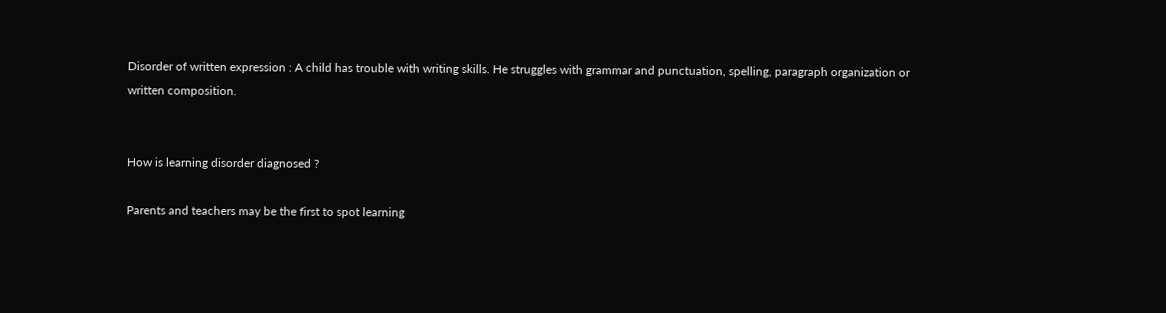Disorder of written expression : A child has trouble with writing skills. He struggles with grammar and punctuation, spelling, paragraph organization or written composition.


How is learning disorder diagnosed ?

Parents and teachers may be the first to spot learning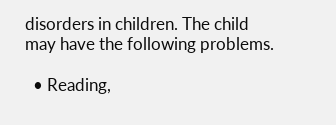disorders in children. The child may have the following problems.

  • Reading,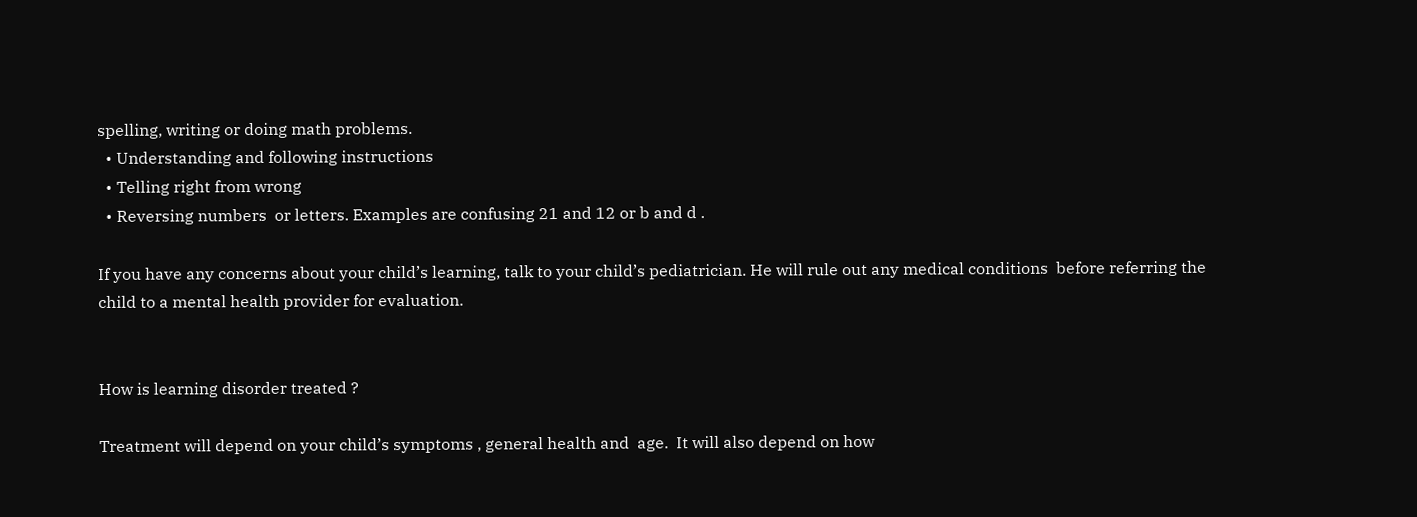spelling, writing or doing math problems.
  • Understanding and following instructions
  • Telling right from wrong
  • Reversing numbers  or letters. Examples are confusing 21 and 12 or b and d .

If you have any concerns about your child’s learning, talk to your child’s pediatrician. He will rule out any medical conditions  before referring the child to a mental health provider for evaluation.


How is learning disorder treated ?

Treatment will depend on your child’s symptoms , general health and  age.  It will also depend on how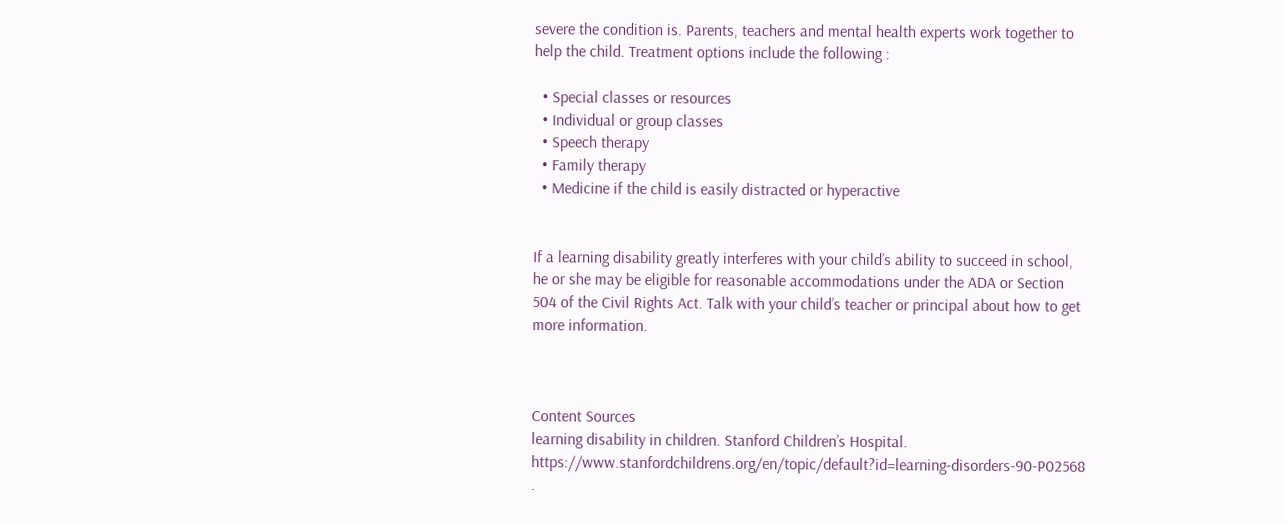severe the condition is. Parents, teachers and mental health experts work together to help the child. Treatment options include the following :

  • Special classes or resources
  • Individual or group classes
  • Speech therapy
  • Family therapy
  • Medicine if the child is easily distracted or hyperactive


If a learning disability greatly interferes with your child’s ability to succeed in school, he or she may be eligible for reasonable accommodations under the ADA or Section 504 of the Civil Rights Act. Talk with your child’s teacher or principal about how to get more information.



Content Sources
learning disability in children. Stanford Children’s Hospital. https://www.stanfordchildrens.org/en/topic/default?id=learning-disorders-90-P02568 .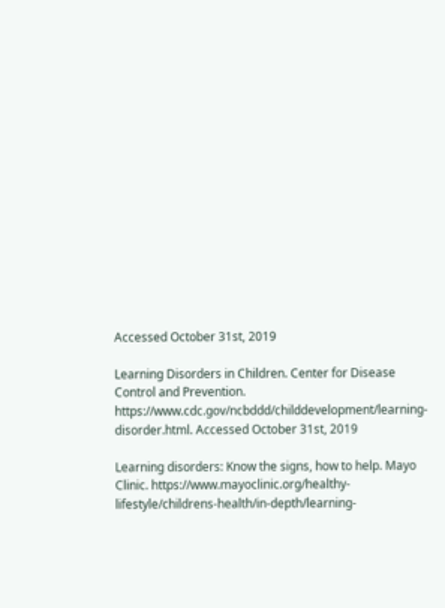Accessed October 31st, 2019

Learning Disorders in Children. Center for Disease Control and Prevention. https://www.cdc.gov/ncbddd/childdevelopment/learning-disorder.html. Accessed October 31st, 2019

Learning disorders: Know the signs, how to help. Mayo Clinic. https://www.mayoclinic.org/healthy-lifestyle/childrens-health/in-depth/learning-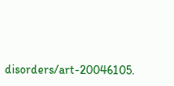disorders/art-20046105.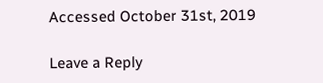Accessed October 31st, 2019

Leave a Reply